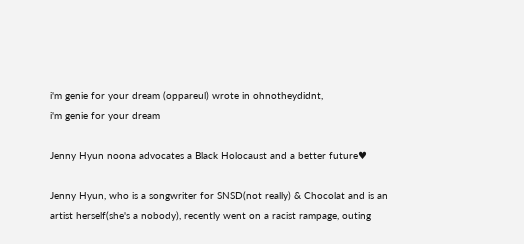i'm genie for your dream (oppareul) wrote in ohnotheydidnt,
i'm genie for your dream

Jenny Hyun noona advocates a Black Holocaust and a better future♥

Jenny Hyun, who is a songwriter for SNSD(not really) & Chocolat and is an artist herself(she's a nobody), recently went on a racist rampage, outing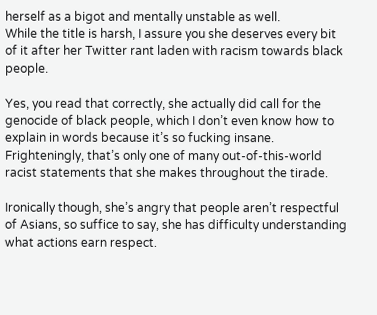herself as a bigot and mentally unstable as well.
While the title is harsh, I assure you she deserves every bit of it after her Twitter rant laden with racism towards black people.

Yes, you read that correctly, she actually did call for the genocide of black people, which I don’t even know how to explain in words because it’s so fucking insane. Frighteningly, that’s only one of many out-of-this-world racist statements that she makes throughout the tirade.

Ironically though, she’s angry that people aren’t respectful of Asians, so suffice to say, she has difficulty understanding what actions earn respect.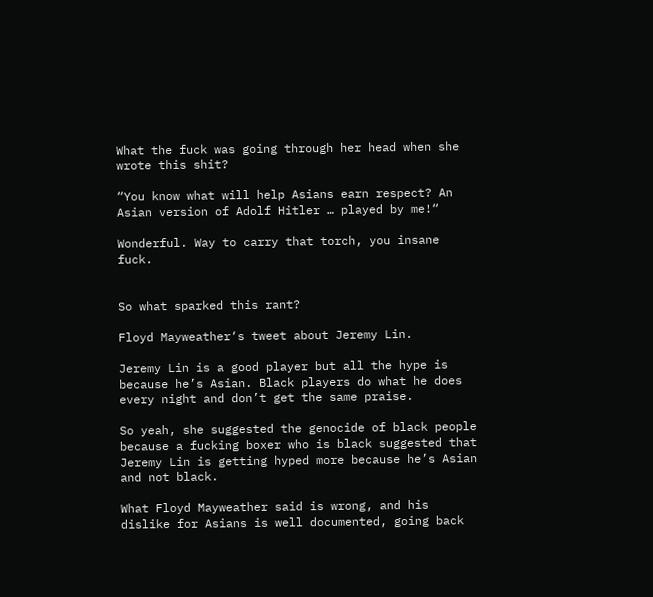What the fuck was going through her head when she wrote this shit?

“You know what will help Asians earn respect? An Asian version of Adolf Hitler … played by me!“

Wonderful. Way to carry that torch, you insane fuck.


So what sparked this rant?

Floyd Mayweather‘s tweet about Jeremy Lin.

Jeremy Lin is a good player but all the hype is because he’s Asian. Black players do what he does every night and don’t get the same praise.

So yeah, she suggested the genocide of black people because a fucking boxer who is black suggested that Jeremy Lin is getting hyped more because he’s Asian and not black.

What Floyd Mayweather said is wrong, and his dislike for Asians is well documented, going back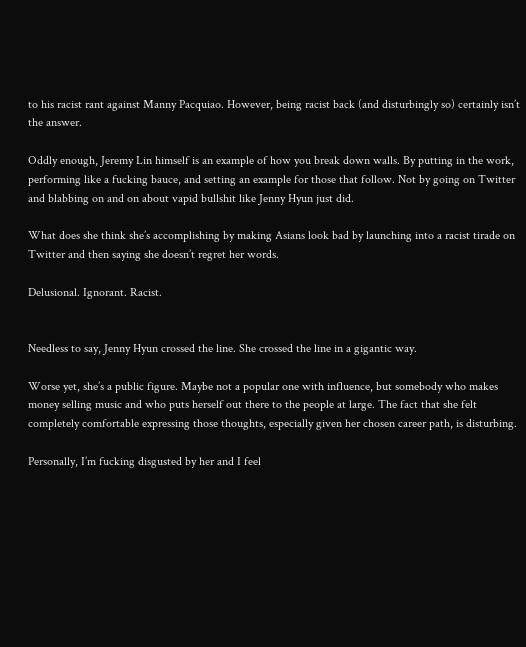to his racist rant against Manny Pacquiao. However, being racist back (and disturbingly so) certainly isn’t the answer.

Oddly enough, Jeremy Lin himself is an example of how you break down walls. By putting in the work, performing like a fucking bauce, and setting an example for those that follow. Not by going on Twitter and blabbing on and on about vapid bullshit like Jenny Hyun just did.

What does she think she’s accomplishing by making Asians look bad by launching into a racist tirade on Twitter and then saying she doesn’t regret her words.

Delusional. Ignorant. Racist.


Needless to say, Jenny Hyun crossed the line. She crossed the line in a gigantic way.

Worse yet, she’s a public figure. Maybe not a popular one with influence, but somebody who makes money selling music and who puts herself out there to the people at large. The fact that she felt completely comfortable expressing those thoughts, especially given her chosen career path, is disturbing.

Personally, I’m fucking disgusted by her and I feel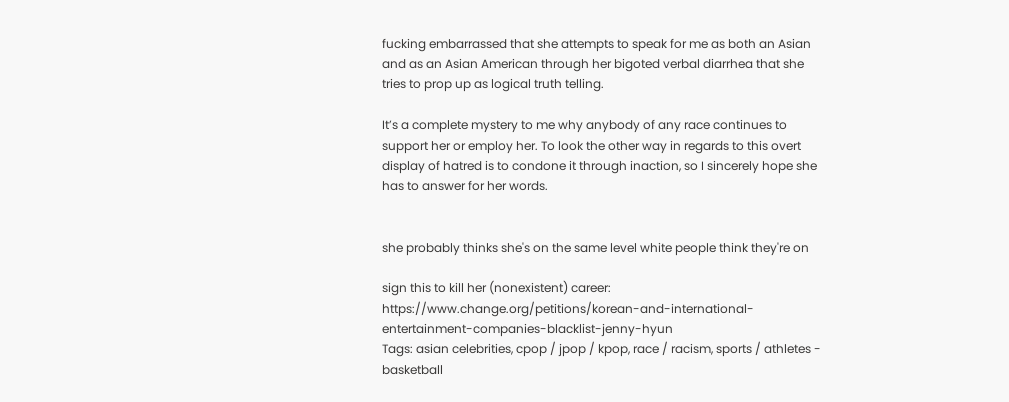fucking embarrassed that she attempts to speak for me as both an Asian and as an Asian American through her bigoted verbal diarrhea that she tries to prop up as logical truth telling.

It’s a complete mystery to me why anybody of any race continues to support her or employ her. To look the other way in regards to this overt display of hatred is to condone it through inaction, so I sincerely hope she has to answer for her words.


she probably thinks she's on the same level white people think they're on

sign this to kill her (nonexistent) career: https://www.change.org/petitions/korean-and-international-entertainment-companies-blacklist-jenny-hyun
Tags: asian celebrities, cpop / jpop / kpop, race / racism, sports / athletes - basketball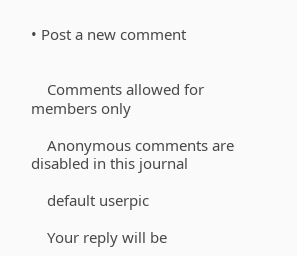• Post a new comment


    Comments allowed for members only

    Anonymous comments are disabled in this journal

    default userpic

    Your reply will be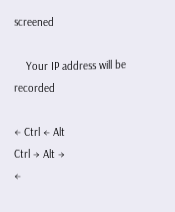screened

    Your IP address will be recorded

← Ctrl ← Alt
Ctrl → Alt →
←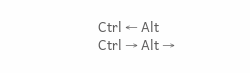Ctrl ← Alt
Ctrl → Alt →